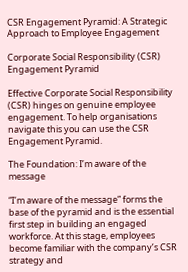CSR Engagement Pyramid: A Strategic Approach to Employee Engagement

Corporate Social Responsibility (CSR) Engagement Pyramid

Effective Corporate Social Responsibility (CSR) hinges on genuine employee engagement. To help organisations navigate this you can use the CSR Engagement Pyramid.

The Foundation: I’m aware of the message

“I’m aware of the message” forms the base of the pyramid and is the essential first step in building an engaged workforce. At this stage, employees become familiar with the company’s CSR strategy and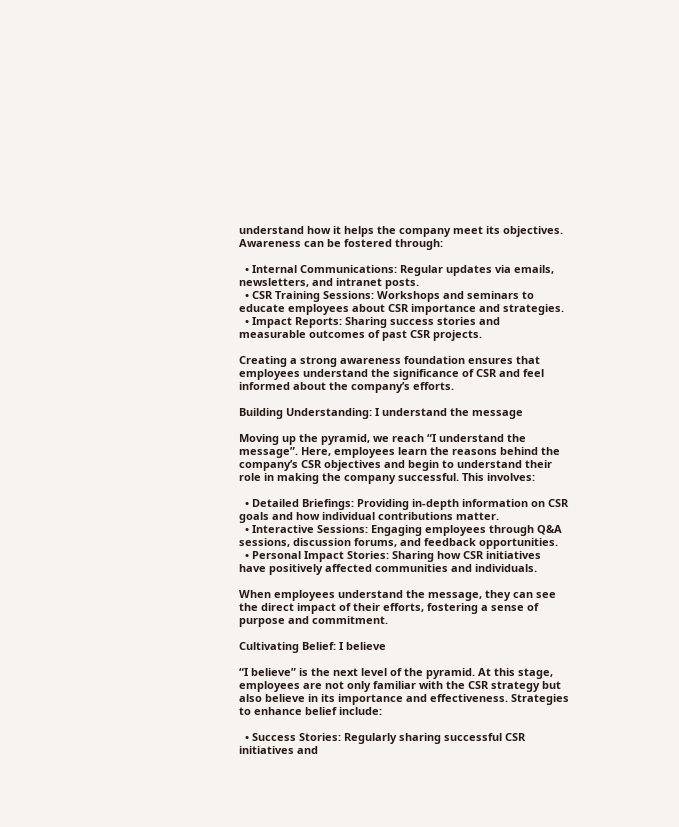understand how it helps the company meet its objectives. Awareness can be fostered through:

  • Internal Communications: Regular updates via emails, newsletters, and intranet posts.
  • CSR Training Sessions: Workshops and seminars to educate employees about CSR importance and strategies.
  • Impact Reports: Sharing success stories and measurable outcomes of past CSR projects.

Creating a strong awareness foundation ensures that employees understand the significance of CSR and feel informed about the company’s efforts.

Building Understanding: I understand the message

Moving up the pyramid, we reach “I understand the message”. Here, employees learn the reasons behind the company’s CSR objectives and begin to understand their role in making the company successful. This involves:

  • Detailed Briefings: Providing in-depth information on CSR goals and how individual contributions matter.
  • Interactive Sessions: Engaging employees through Q&A sessions, discussion forums, and feedback opportunities.
  • Personal Impact Stories: Sharing how CSR initiatives have positively affected communities and individuals.

When employees understand the message, they can see the direct impact of their efforts, fostering a sense of purpose and commitment.

Cultivating Belief: I believe

“I believe” is the next level of the pyramid. At this stage, employees are not only familiar with the CSR strategy but also believe in its importance and effectiveness. Strategies to enhance belief include:

  • Success Stories: Regularly sharing successful CSR initiatives and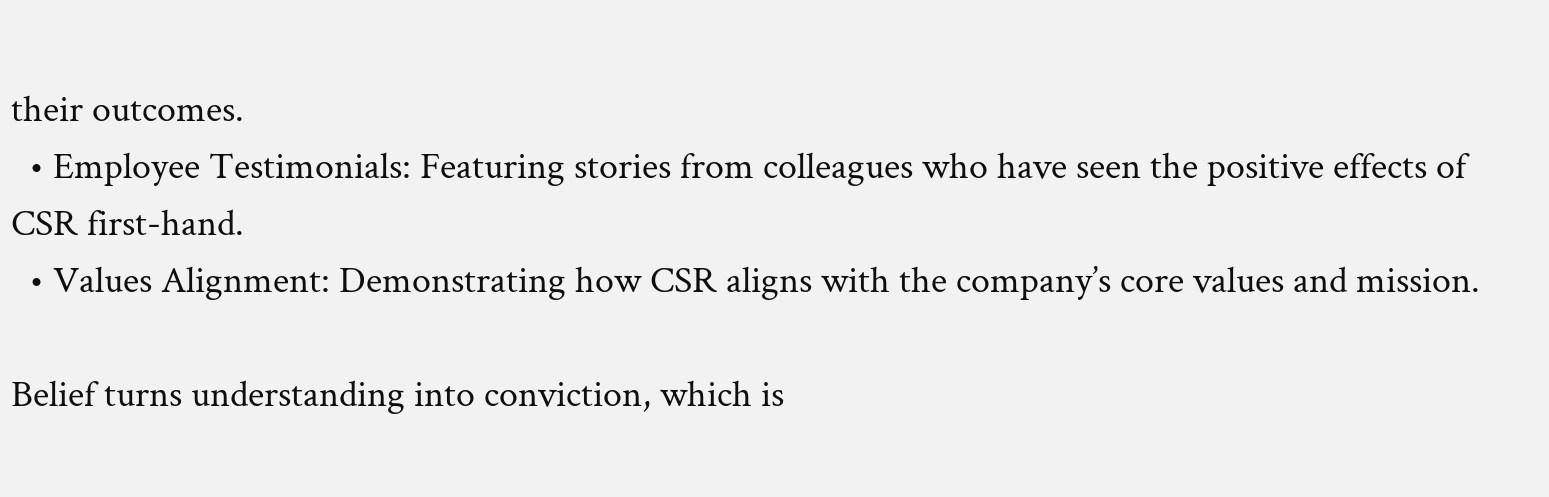their outcomes.
  • Employee Testimonials: Featuring stories from colleagues who have seen the positive effects of CSR first-hand.
  • Values Alignment: Demonstrating how CSR aligns with the company’s core values and mission.

Belief turns understanding into conviction, which is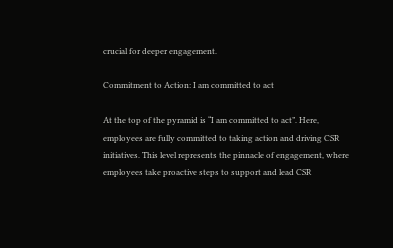crucial for deeper engagement.

Commitment to Action: I am committed to act

At the top of the pyramid is “I am committed to act”. Here, employees are fully committed to taking action and driving CSR initiatives. This level represents the pinnacle of engagement, where employees take proactive steps to support and lead CSR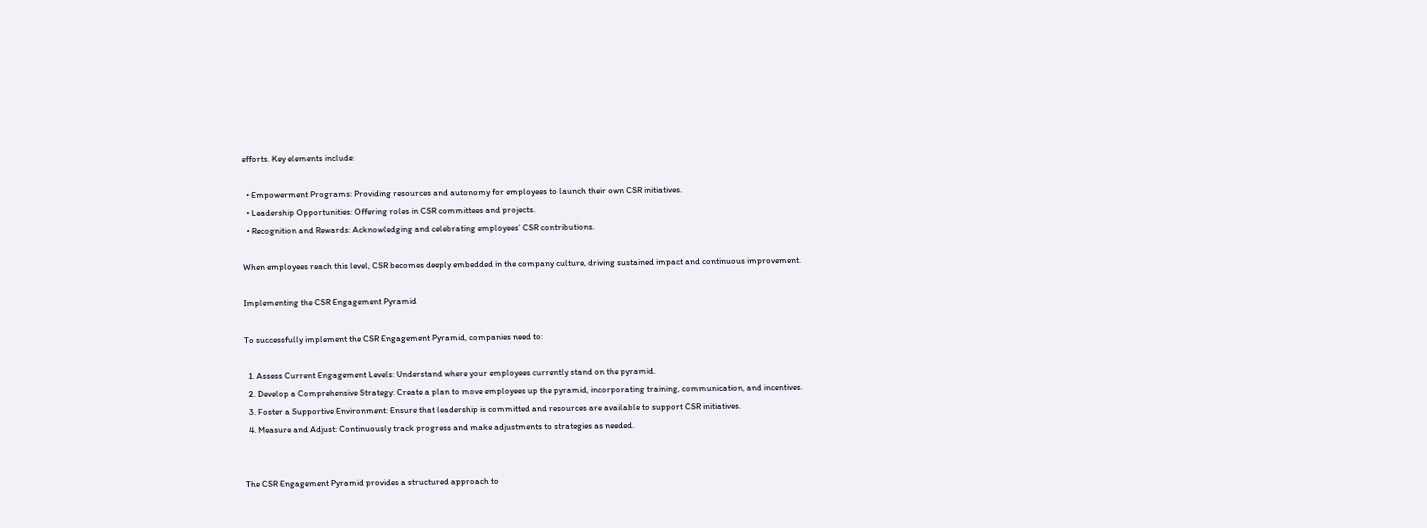efforts. Key elements include:

  • Empowerment Programs: Providing resources and autonomy for employees to launch their own CSR initiatives.
  • Leadership Opportunities: Offering roles in CSR committees and projects.
  • Recognition and Rewards: Acknowledging and celebrating employees’ CSR contributions.

When employees reach this level, CSR becomes deeply embedded in the company culture, driving sustained impact and continuous improvement.

Implementing the CSR Engagement Pyramid

To successfully implement the CSR Engagement Pyramid, companies need to:

  1. Assess Current Engagement Levels: Understand where your employees currently stand on the pyramid.
  2. Develop a Comprehensive Strategy: Create a plan to move employees up the pyramid, incorporating training, communication, and incentives.
  3. Foster a Supportive Environment: Ensure that leadership is committed and resources are available to support CSR initiatives.
  4. Measure and Adjust: Continuously track progress and make adjustments to strategies as needed.


The CSR Engagement Pyramid provides a structured approach to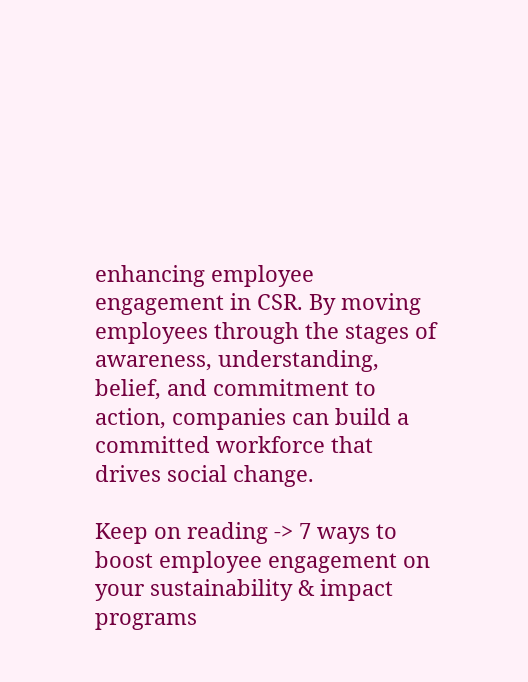enhancing employee engagement in CSR. By moving employees through the stages of awareness, understanding, belief, and commitment to action, companies can build a committed workforce that drives social change.

Keep on reading -> 7 ways to boost employee engagement on your sustainability & impact programs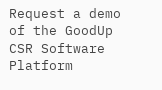Request a demo of the GoodUp CSR Software Platform